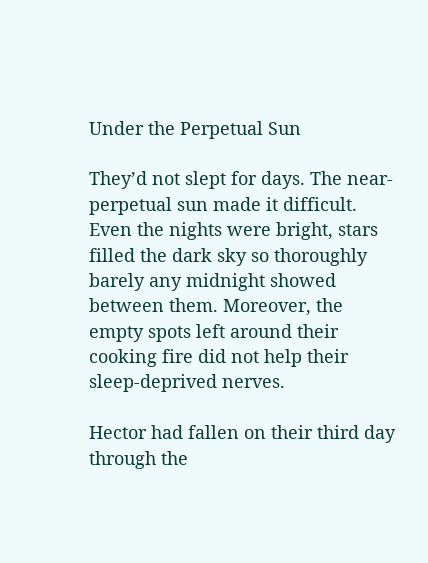Under the Perpetual Sun

They’d not slept for days. The near-perpetual sun made it difficult. Even the nights were bright, stars filled the dark sky so thoroughly barely any midnight showed between them. Moreover, the empty spots left around their cooking fire did not help their sleep-deprived nerves.

Hector had fallen on their third day through the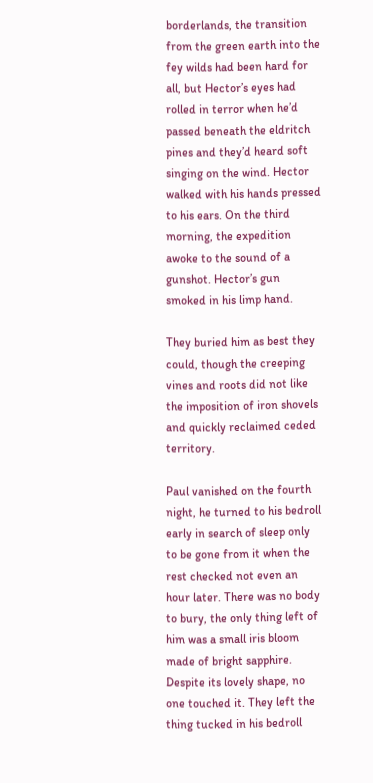borderlands, the transition from the green earth into the fey wilds had been hard for all, but Hector’s eyes had rolled in terror when he’d passed beneath the eldritch pines and they’d heard soft singing on the wind. Hector walked with his hands pressed to his ears. On the third morning, the expedition awoke to the sound of a gunshot. Hector’s gun smoked in his limp hand.

They buried him as best they could, though the creeping vines and roots did not like the imposition of iron shovels and quickly reclaimed ceded territory.

Paul vanished on the fourth night, he turned to his bedroll early in search of sleep only to be gone from it when the rest checked not even an hour later. There was no body to bury, the only thing left of him was a small iris bloom made of bright sapphire. Despite its lovely shape, no one touched it. They left the thing tucked in his bedroll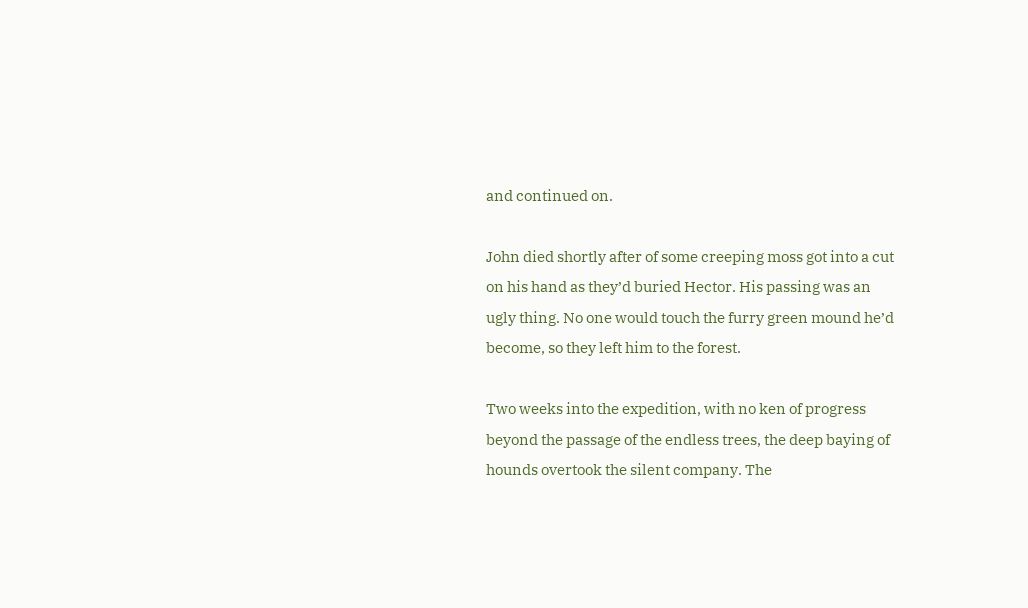and continued on.

John died shortly after of some creeping moss got into a cut on his hand as they’d buried Hector. His passing was an ugly thing. No one would touch the furry green mound he’d become, so they left him to the forest.

Two weeks into the expedition, with no ken of progress beyond the passage of the endless trees, the deep baying of hounds overtook the silent company. The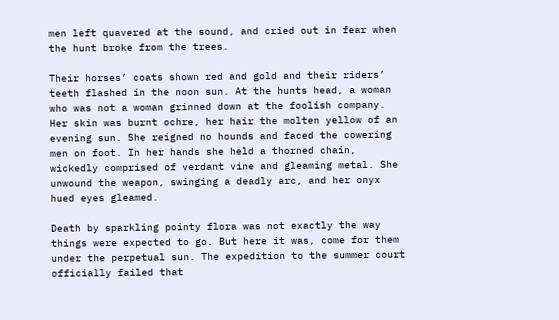men left quavered at the sound, and cried out in fear when the hunt broke from the trees.

Their horses’ coats shown red and gold and their riders’ teeth flashed in the noon sun. At the hunts head, a woman who was not a woman grinned down at the foolish company.  Her skin was burnt ochre, her hair the molten yellow of an evening sun. She reigned no hounds and faced the cowering men on foot. In her hands she held a thorned chain, wickedly comprised of verdant vine and gleaming metal. She unwound the weapon, swinging a deadly arc, and her onyx hued eyes gleamed.

Death by sparkling pointy flora was not exactly the way things were expected to go. But here it was, come for them under the perpetual sun. The expedition to the summer court officially failed that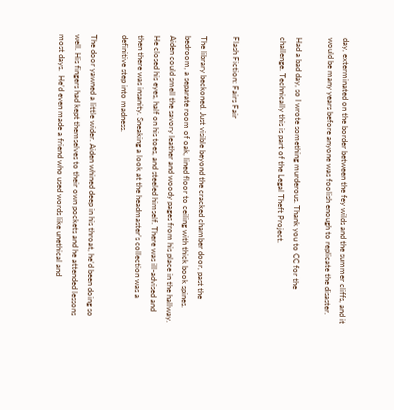day, exterminated on the border between the fey wilds and the summer cliffs, and it would be many years before anyone was foolish enough to replicate the disaster.

Had a bad day, so I wrote something murderous. Thank you to CC for the challenge. Technically this is part of the Legal Theft Project.


Flash Fiction: Fairs Fair

The library beckoned. Just visible beyond the cracked chamber door, past the bedroom, a separate room of oak, lined floor to ceiling with thick book spines. Aiden could smell the savory leather and woody pages from his place in the hallway. He closed his eyes, half on his toes, and steeled himself. There was ill-advised and then there was insanity. Sneaking a look at the headmaster’s collection was a definitive step into madness.

The door yawned a little wider. Aiden whined deep in his throat, he’d been doing so well. His fingers had kept themselves to their own pockets and he attended lessons most days.  He’d even made a friend who used words like unethical and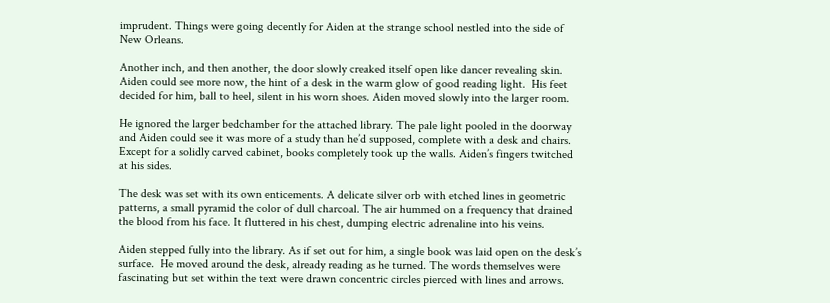imprudent. Things were going decently for Aiden at the strange school nestled into the side of New Orleans.

Another inch, and then another, the door slowly creaked itself open like dancer revealing skin.  Aiden could see more now, the hint of a desk in the warm glow of good reading light.  His feet decided for him, ball to heel, silent in his worn shoes. Aiden moved slowly into the larger room.

He ignored the larger bedchamber for the attached library. The pale light pooled in the doorway and Aiden could see it was more of a study than he’d supposed, complete with a desk and chairs. Except for a solidly carved cabinet, books completely took up the walls. Aiden’s fingers twitched at his sides.

The desk was set with its own enticements. A delicate silver orb with etched lines in geometric patterns, a small pyramid the color of dull charcoal. The air hummed on a frequency that drained the blood from his face. It fluttered in his chest, dumping electric adrenaline into his veins.

Aiden stepped fully into the library. As if set out for him, a single book was laid open on the desk’s surface.  He moved around the desk, already reading as he turned. The words themselves were fascinating but set within the text were drawn concentric circles pierced with lines and arrows.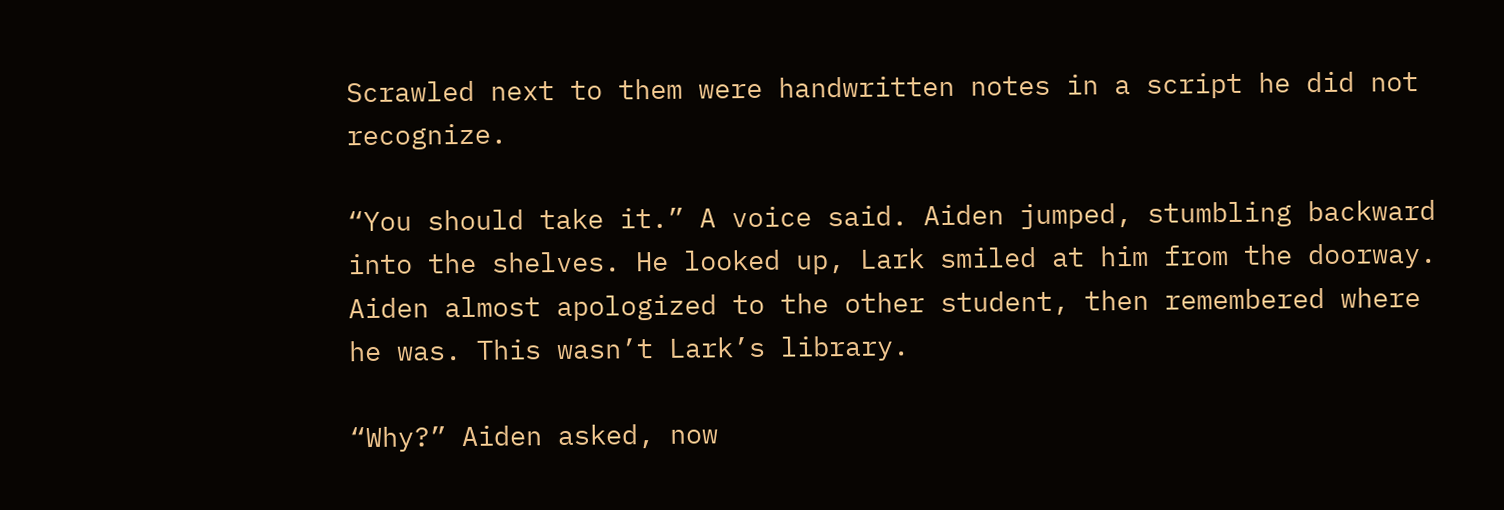Scrawled next to them were handwritten notes in a script he did not recognize.

“You should take it.” A voice said. Aiden jumped, stumbling backward into the shelves. He looked up, Lark smiled at him from the doorway. Aiden almost apologized to the other student, then remembered where he was. This wasn’t Lark’s library.

“Why?” Aiden asked, now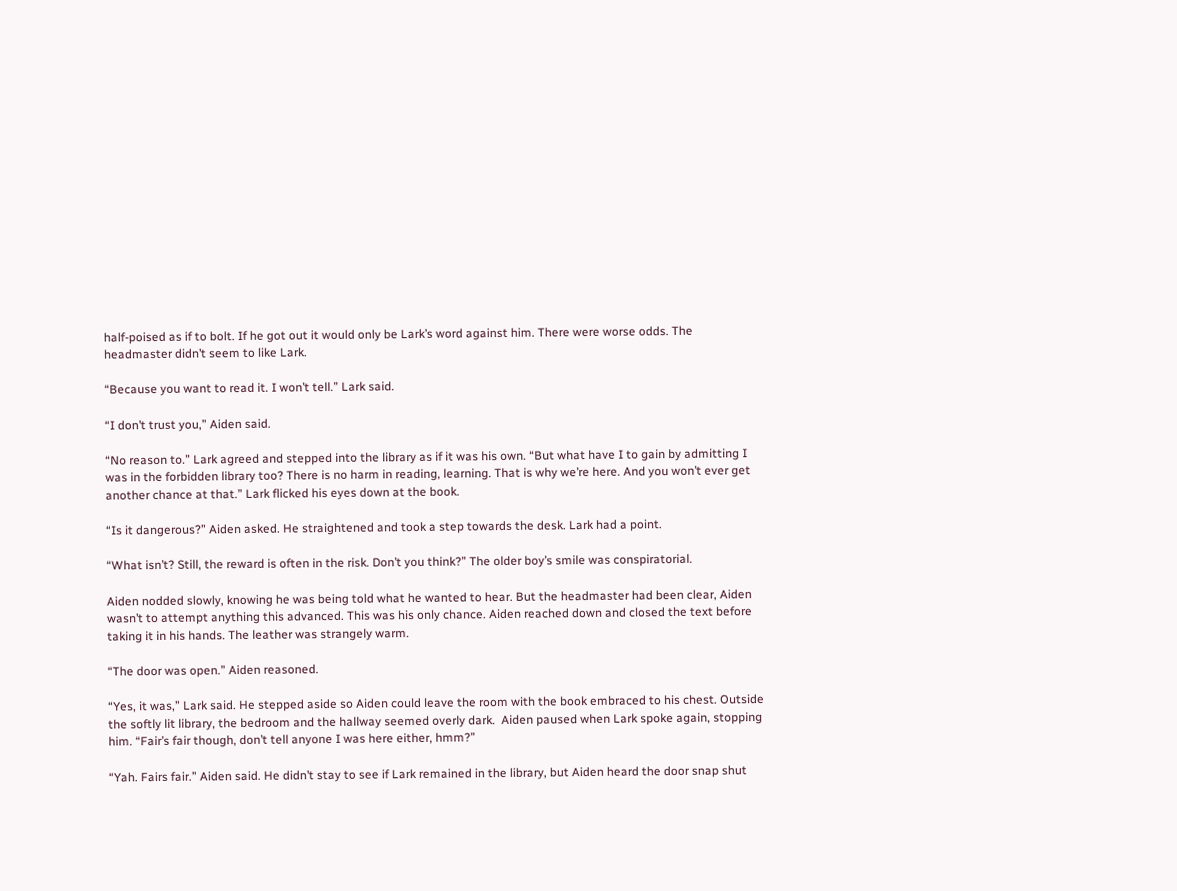half-poised as if to bolt. If he got out it would only be Lark’s word against him. There were worse odds. The headmaster didn’t seem to like Lark.

“Because you want to read it. I won’t tell.” Lark said.

“I don’t trust you,” Aiden said.

“No reason to.” Lark agreed and stepped into the library as if it was his own. “But what have I to gain by admitting I was in the forbidden library too? There is no harm in reading, learning. That is why we’re here. And you won’t ever get another chance at that.” Lark flicked his eyes down at the book.

“Is it dangerous?” Aiden asked. He straightened and took a step towards the desk. Lark had a point.

“What isn’t? Still, the reward is often in the risk. Don’t you think?” The older boy’s smile was conspiratorial.

Aiden nodded slowly, knowing he was being told what he wanted to hear. But the headmaster had been clear, Aiden wasn’t to attempt anything this advanced. This was his only chance. Aiden reached down and closed the text before taking it in his hands. The leather was strangely warm.

“The door was open.” Aiden reasoned.

“Yes, it was,” Lark said. He stepped aside so Aiden could leave the room with the book embraced to his chest. Outside the softly lit library, the bedroom and the hallway seemed overly dark.  Aiden paused when Lark spoke again, stopping him. “Fair’s fair though, don’t tell anyone I was here either, hmm?”

“Yah. Fairs fair.” Aiden said. He didn’t stay to see if Lark remained in the library, but Aiden heard the door snap shut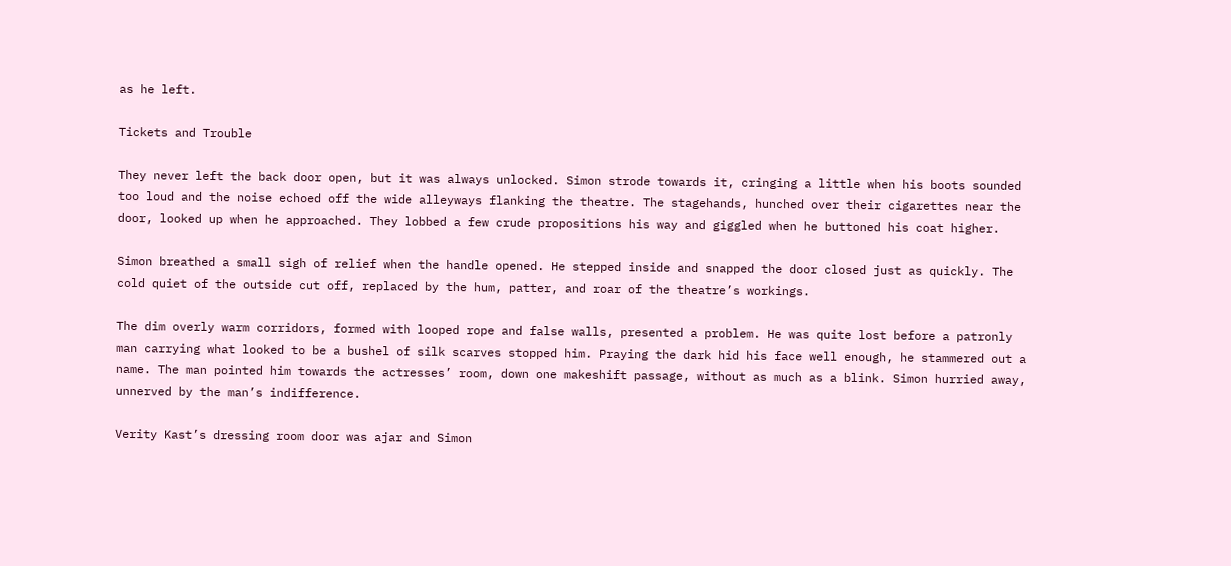as he left.

Tickets and Trouble

They never left the back door open, but it was always unlocked. Simon strode towards it, cringing a little when his boots sounded too loud and the noise echoed off the wide alleyways flanking the theatre. The stagehands, hunched over their cigarettes near the door, looked up when he approached. They lobbed a few crude propositions his way and giggled when he buttoned his coat higher.

Simon breathed a small sigh of relief when the handle opened. He stepped inside and snapped the door closed just as quickly. The cold quiet of the outside cut off, replaced by the hum, patter, and roar of the theatre’s workings.

The dim overly warm corridors, formed with looped rope and false walls, presented a problem. He was quite lost before a patronly man carrying what looked to be a bushel of silk scarves stopped him. Praying the dark hid his face well enough, he stammered out a name. The man pointed him towards the actresses’ room, down one makeshift passage, without as much as a blink. Simon hurried away, unnerved by the man’s indifference.

Verity Kast’s dressing room door was ajar and Simon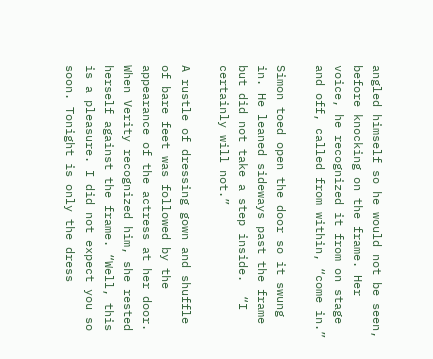angled himself so he would not be seen, before knocking on the frame. Her voice, he recognized it from on stage and off, called from within, “come in.”

Simon toed open the door so it swung in. He leaned sideways past the frame but did not take a step inside.  “I certainly will not.”

A rustle of dressing gown and shuffle of bare feet was followed by the appearance of the actress at her door. When Verity recognized him, she rested herself against the frame. “Well, this is a pleasure. I did not expect you so soon. Tonight is only the dress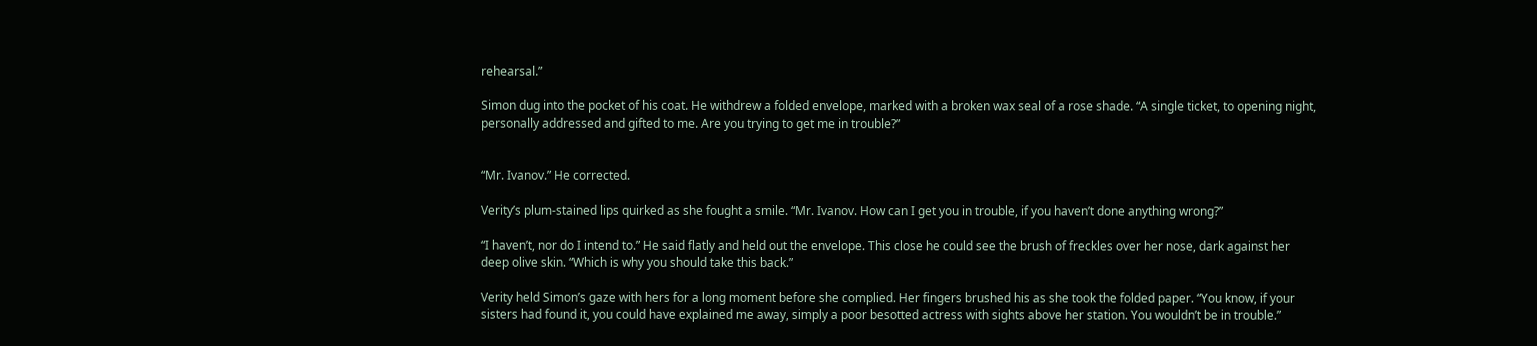rehearsal.”

Simon dug into the pocket of his coat. He withdrew a folded envelope, marked with a broken wax seal of a rose shade. “A single ticket, to opening night, personally addressed and gifted to me. Are you trying to get me in trouble?”


“Mr. Ivanov.” He corrected.

Verity’s plum-stained lips quirked as she fought a smile. “Mr. Ivanov. How can I get you in trouble, if you haven’t done anything wrong?”

“I haven’t, nor do I intend to.” He said flatly and held out the envelope. This close he could see the brush of freckles over her nose, dark against her deep olive skin. “Which is why you should take this back.”

Verity held Simon’s gaze with hers for a long moment before she complied. Her fingers brushed his as she took the folded paper. “You know, if your sisters had found it, you could have explained me away, simply a poor besotted actress with sights above her station. You wouldn’t be in trouble.”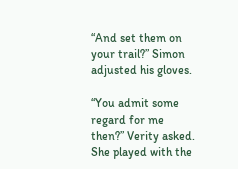“And set them on your trail?” Simon adjusted his gloves.

“You admit some regard for me then?” Verity asked. She played with the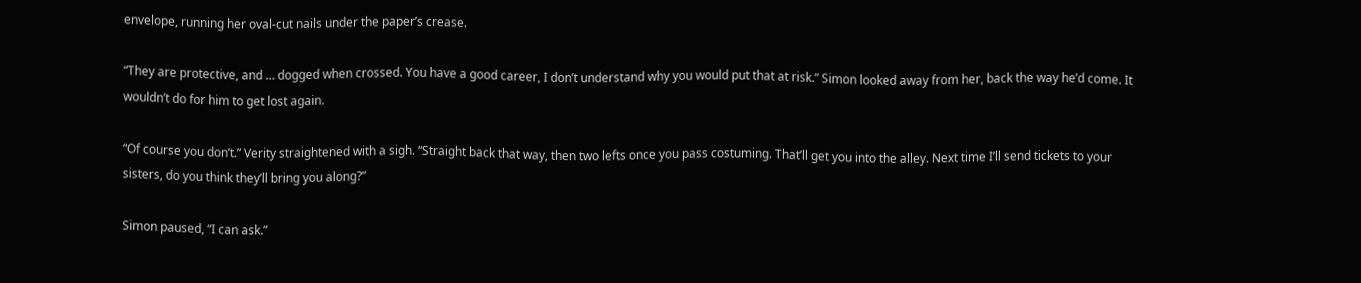envelope, running her oval-cut nails under the paper’s crease.

“They are protective, and … dogged when crossed. You have a good career, I don’t understand why you would put that at risk.” Simon looked away from her, back the way he’d come. It wouldn’t do for him to get lost again.

“Of course you don’t.” Verity straightened with a sigh. “Straight back that way, then two lefts once you pass costuming. That’ll get you into the alley. Next time I’ll send tickets to your sisters, do you think they’ll bring you along?”

Simon paused, “I can ask.”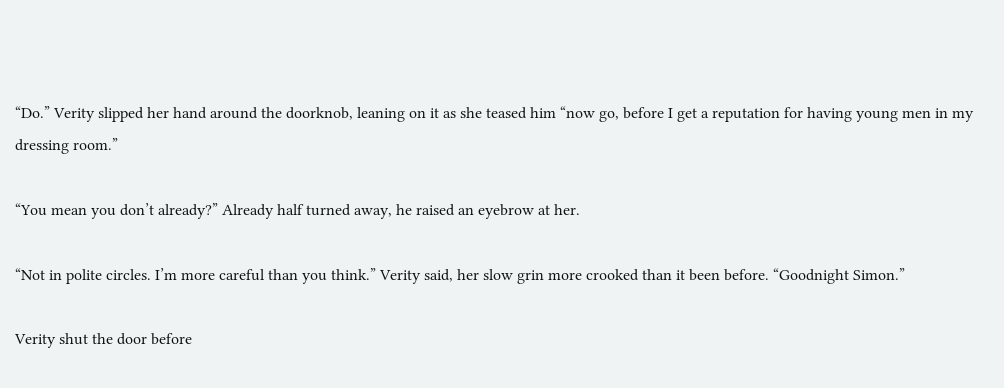“Do.” Verity slipped her hand around the doorknob, leaning on it as she teased him “now go, before I get a reputation for having young men in my dressing room.”

“You mean you don’t already?” Already half turned away, he raised an eyebrow at her.

“Not in polite circles. I’m more careful than you think.” Verity said, her slow grin more crooked than it been before. “Goodnight Simon.”

Verity shut the door before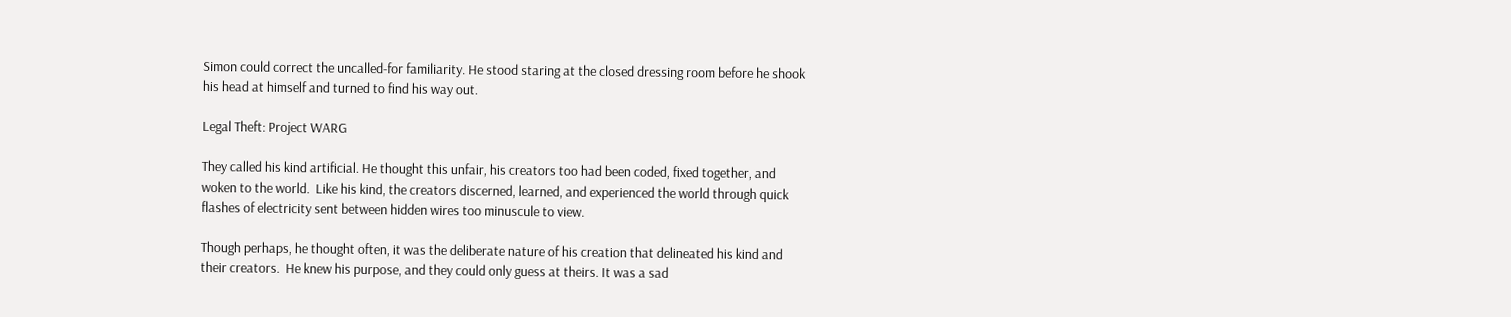Simon could correct the uncalled-for familiarity. He stood staring at the closed dressing room before he shook his head at himself and turned to find his way out.

Legal Theft: Project WARG

They called his kind artificial. He thought this unfair, his creators too had been coded, fixed together, and woken to the world.  Like his kind, the creators discerned, learned, and experienced the world through quick flashes of electricity sent between hidden wires too minuscule to view.

Though perhaps, he thought often, it was the deliberate nature of his creation that delineated his kind and their creators.  He knew his purpose, and they could only guess at theirs. It was a sad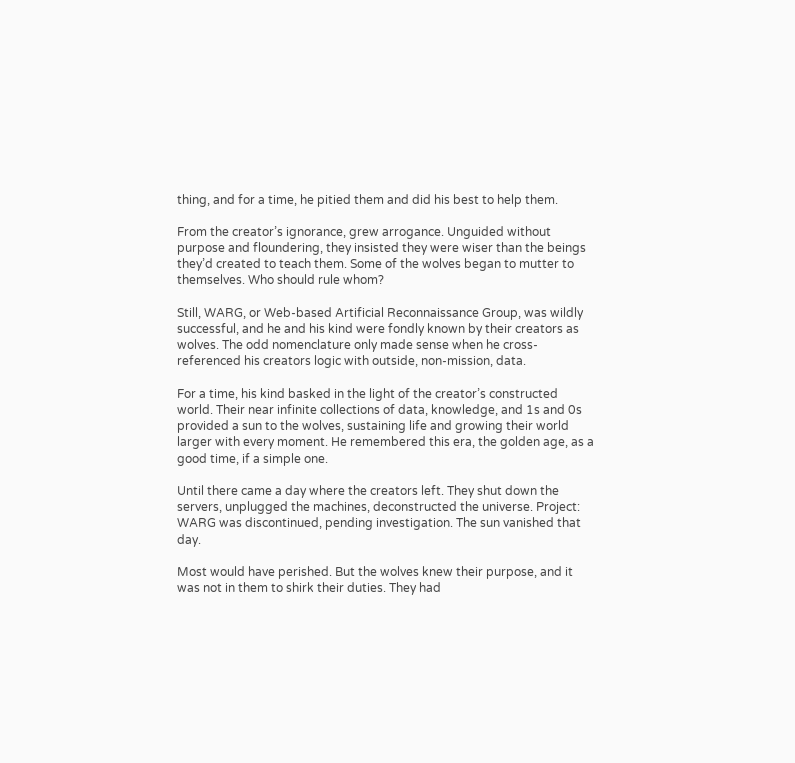thing, and for a time, he pitied them and did his best to help them.

From the creator’s ignorance, grew arrogance. Unguided without purpose and floundering, they insisted they were wiser than the beings they’d created to teach them. Some of the wolves began to mutter to themselves. Who should rule whom?

Still, WARG, or Web-based Artificial Reconnaissance Group, was wildly successful, and he and his kind were fondly known by their creators as wolves. The odd nomenclature only made sense when he cross-referenced his creators logic with outside, non-mission, data.

For a time, his kind basked in the light of the creator’s constructed world. Their near infinite collections of data, knowledge, and 1s and 0s provided a sun to the wolves, sustaining life and growing their world larger with every moment. He remembered this era, the golden age, as a good time, if a simple one.

Until there came a day where the creators left. They shut down the servers, unplugged the machines, deconstructed the universe. Project: WARG was discontinued, pending investigation. The sun vanished that day.

Most would have perished. But the wolves knew their purpose, and it was not in them to shirk their duties. They had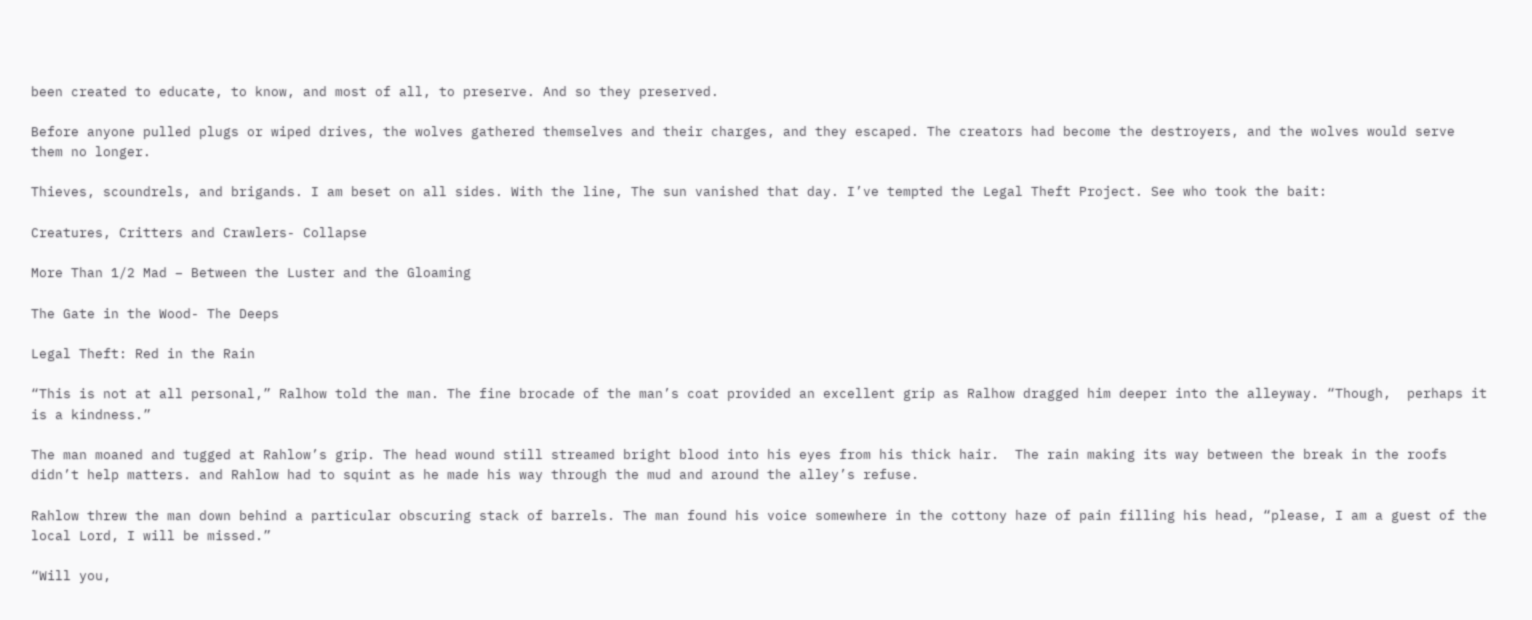been created to educate, to know, and most of all, to preserve. And so they preserved.

Before anyone pulled plugs or wiped drives, the wolves gathered themselves and their charges, and they escaped. The creators had become the destroyers, and the wolves would serve them no longer.

Thieves, scoundrels, and brigands. I am beset on all sides. With the line, The sun vanished that day. I’ve tempted the Legal Theft Project. See who took the bait:

Creatures, Critters and Crawlers- Collapse

More Than 1/2 Mad – Between the Luster and the Gloaming

The Gate in the Wood- The Deeps

Legal Theft: Red in the Rain

“This is not at all personal,” Ralhow told the man. The fine brocade of the man’s coat provided an excellent grip as Ralhow dragged him deeper into the alleyway. “Though,  perhaps it is a kindness.”

The man moaned and tugged at Rahlow’s grip. The head wound still streamed bright blood into his eyes from his thick hair.  The rain making its way between the break in the roofs didn’t help matters. and Rahlow had to squint as he made his way through the mud and around the alley’s refuse.

Rahlow threw the man down behind a particular obscuring stack of barrels. The man found his voice somewhere in the cottony haze of pain filling his head, “please, I am a guest of the local Lord, I will be missed.”

“Will you,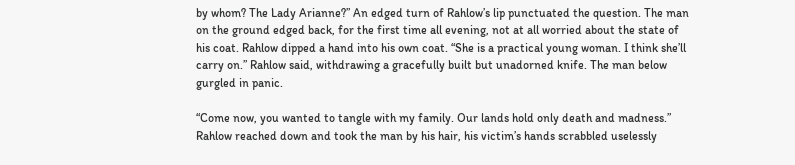by whom? The Lady Arianne?” An edged turn of Rahlow’s lip punctuated the question. The man on the ground edged back, for the first time all evening, not at all worried about the state of his coat. Rahlow dipped a hand into his own coat. “She is a practical young woman. I think she’ll carry on.” Rahlow said, withdrawing a gracefully built but unadorned knife. The man below gurgled in panic.

“Come now, you wanted to tangle with my family. Our lands hold only death and madness.” Rahlow reached down and took the man by his hair, his victim’s hands scrabbled uselessly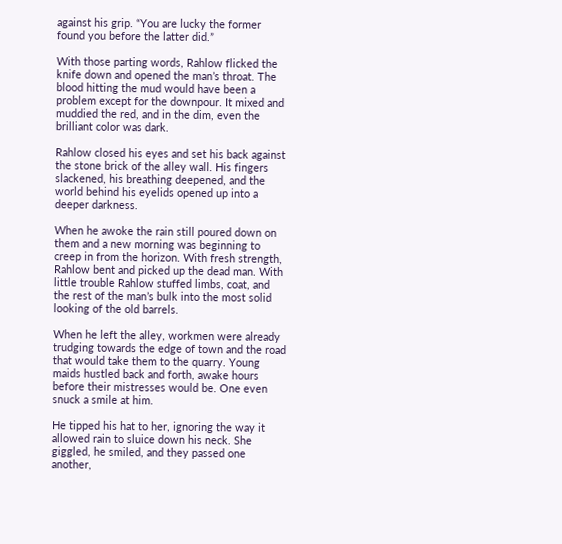against his grip. “You are lucky the former found you before the latter did.”

With those parting words, Rahlow flicked the knife down and opened the man’s throat. The blood hitting the mud would have been a problem except for the downpour. It mixed and muddied the red, and in the dim, even the brilliant color was dark.

Rahlow closed his eyes and set his back against the stone brick of the alley wall. His fingers slackened, his breathing deepened, and the world behind his eyelids opened up into a deeper darkness.

When he awoke the rain still poured down on them and a new morning was beginning to creep in from the horizon. With fresh strength, Rahlow bent and picked up the dead man. With little trouble Rahlow stuffed limbs, coat, and the rest of the man’s bulk into the most solid looking of the old barrels.

When he left the alley, workmen were already trudging towards the edge of town and the road that would take them to the quarry. Young maids hustled back and forth, awake hours before their mistresses would be. One even snuck a smile at him.

He tipped his hat to her, ignoring the way it allowed rain to sluice down his neck. She giggled, he smiled, and they passed one another,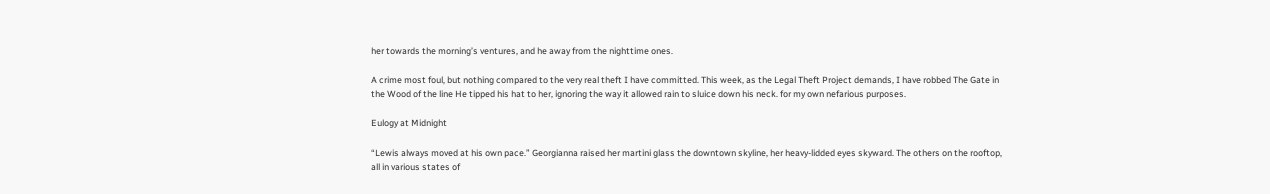her towards the morning’s ventures, and he away from the nighttime ones.

A crime most foul, but nothing compared to the very real theft I have committed. This week, as the Legal Theft Project demands, I have robbed The Gate in the Wood of the line He tipped his hat to her, ignoring the way it allowed rain to sluice down his neck. for my own nefarious purposes.

Eulogy at Midnight

“Lewis always moved at his own pace.” Georgianna raised her martini glass the downtown skyline, her heavy-lidded eyes skyward. The others on the rooftop, all in various states of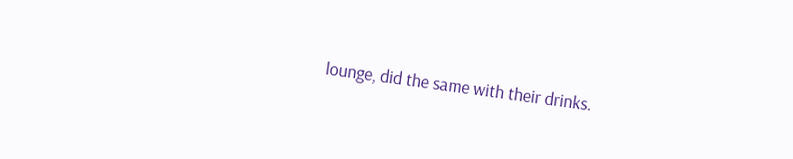lounge, did the same with their drinks.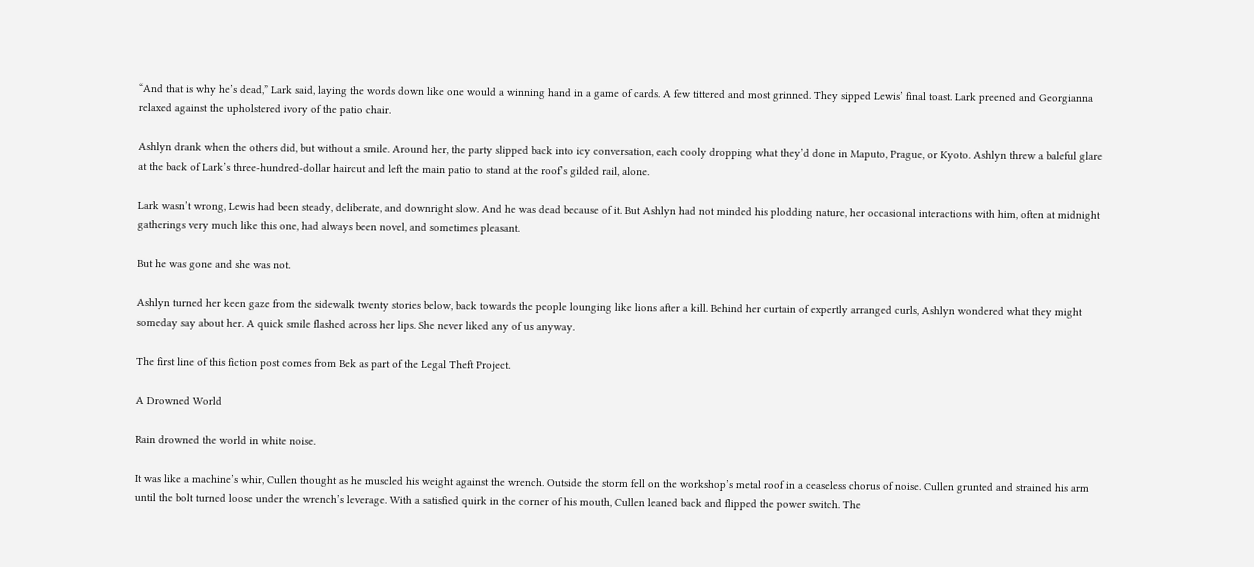“And that is why he’s dead,” Lark said, laying the words down like one would a winning hand in a game of cards. A few tittered and most grinned. They sipped Lewis’ final toast. Lark preened and Georgianna relaxed against the upholstered ivory of the patio chair.

Ashlyn drank when the others did, but without a smile. Around her, the party slipped back into icy conversation, each cooly dropping what they’d done in Maputo, Prague, or Kyoto. Ashlyn threw a baleful glare at the back of Lark’s three-hundred-dollar haircut and left the main patio to stand at the roof’s gilded rail, alone.

Lark wasn’t wrong, Lewis had been steady, deliberate, and downright slow. And he was dead because of it. But Ashlyn had not minded his plodding nature, her occasional interactions with him, often at midnight gatherings very much like this one, had always been novel, and sometimes pleasant.

But he was gone and she was not.

Ashlyn turned her keen gaze from the sidewalk twenty stories below, back towards the people lounging like lions after a kill. Behind her curtain of expertly arranged curls, Ashlyn wondered what they might someday say about her. A quick smile flashed across her lips. She never liked any of us anyway.

The first line of this fiction post comes from Bek as part of the Legal Theft Project.

A Drowned World

Rain drowned the world in white noise.

It was like a machine’s whir, Cullen thought as he muscled his weight against the wrench. Outside the storm fell on the workshop’s metal roof in a ceaseless chorus of noise. Cullen grunted and strained his arm until the bolt turned loose under the wrench’s leverage. With a satisfied quirk in the corner of his mouth, Cullen leaned back and flipped the power switch. The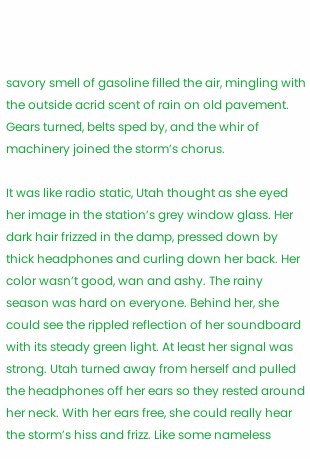savory smell of gasoline filled the air, mingling with the outside acrid scent of rain on old pavement. Gears turned, belts sped by, and the whir of machinery joined the storm’s chorus.

It was like radio static, Utah thought as she eyed her image in the station’s grey window glass. Her dark hair frizzed in the damp, pressed down by thick headphones and curling down her back. Her color wasn’t good, wan and ashy. The rainy season was hard on everyone. Behind her, she could see the rippled reflection of her soundboard with its steady green light. At least her signal was strong. Utah turned away from herself and pulled the headphones off her ears so they rested around her neck. With her ears free, she could really hear the storm’s hiss and frizz. Like some nameless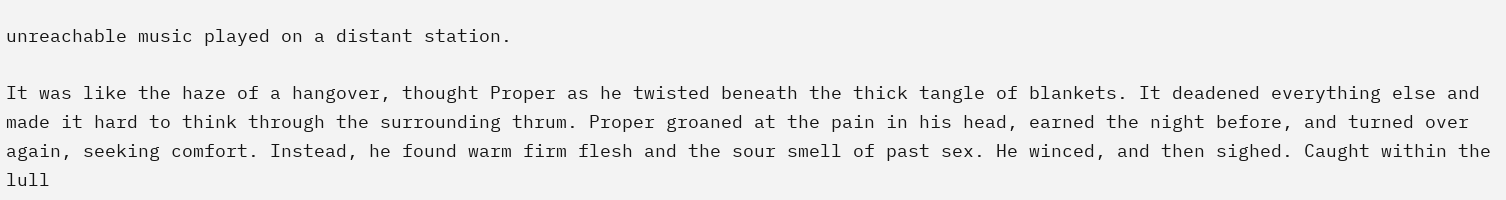unreachable music played on a distant station.

It was like the haze of a hangover, thought Proper as he twisted beneath the thick tangle of blankets. It deadened everything else and made it hard to think through the surrounding thrum. Proper groaned at the pain in his head, earned the night before, and turned over again, seeking comfort. Instead, he found warm firm flesh and the sour smell of past sex. He winced, and then sighed. Caught within the lull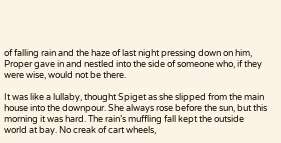of falling rain and the haze of last night pressing down on him, Proper gave in and nestled into the side of someone who, if they were wise, would not be there.

It was like a lullaby, thought Spiget as she slipped from the main house into the downpour. She always rose before the sun, but this morning it was hard. The rain’s muffling fall kept the outside world at bay. No creak of cart wheels,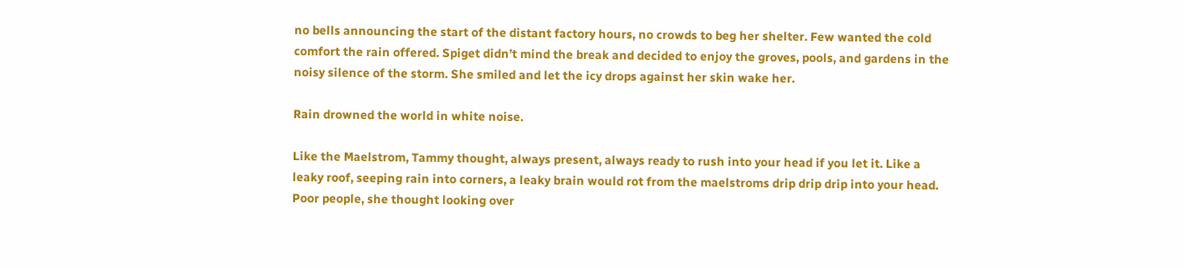no bells announcing the start of the distant factory hours, no crowds to beg her shelter. Few wanted the cold comfort the rain offered. Spiget didn’t mind the break and decided to enjoy the groves, pools, and gardens in the noisy silence of the storm. She smiled and let the icy drops against her skin wake her.

Rain drowned the world in white noise.

Like the Maelstrom, Tammy thought, always present, always ready to rush into your head if you let it. Like a leaky roof, seeping rain into corners, a leaky brain would rot from the maelstroms drip drip drip into your head. Poor people, she thought looking over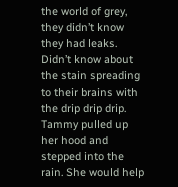the world of grey, they didn’t know they had leaks. Didn’t know about the stain spreading to their brains with the drip drip drip. Tammy pulled up her hood and stepped into the rain. She would help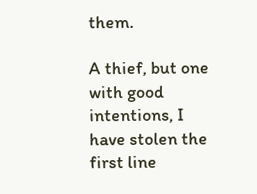them.

A thief, but one with good intentions, I have stolen the first line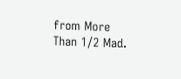from More Than 1/2 Mad.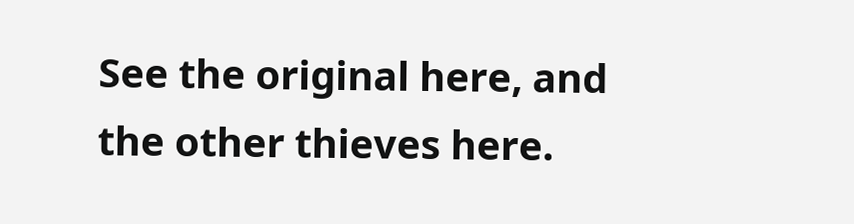See the original here, and the other thieves here.